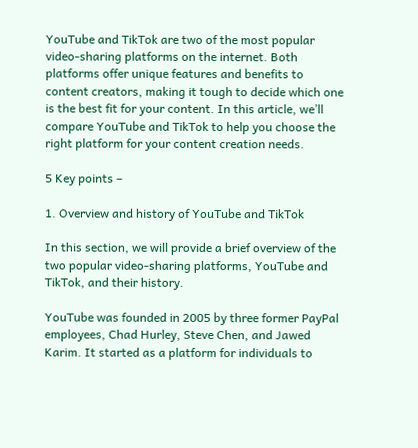YouTube and TikTok are two of the most popular video-sharing platforms on the internet. Both platforms offer unique features and benefits to content creators, making it tough to decide which one is the best fit for your content. In this article, we’ll compare YouTube and TikTok to help you choose the right platform for your content creation needs.

5 Key points –

1. Overview and history of YouTube and TikTok

In this section, we will provide a brief overview of the two popular video-sharing platforms, YouTube and TikTok, and their history.

YouTube was founded in 2005 by three former PayPal employees, Chad Hurley, Steve Chen, and Jawed Karim. It started as a platform for individuals to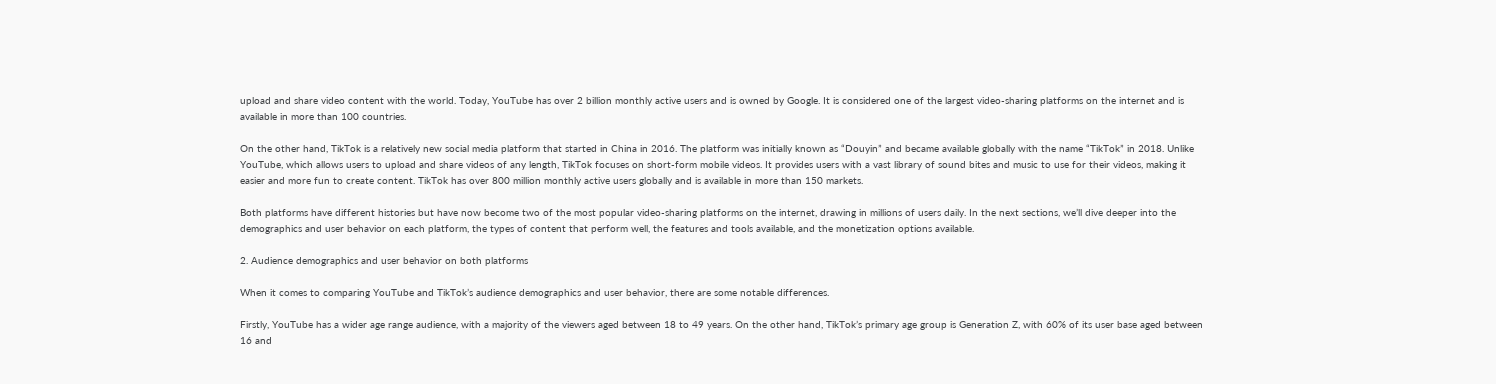upload and share video content with the world. Today, YouTube has over 2 billion monthly active users and is owned by Google. It is considered one of the largest video-sharing platforms on the internet and is available in more than 100 countries.

On the other hand, TikTok is a relatively new social media platform that started in China in 2016. The platform was initially known as “Douyin” and became available globally with the name “TikTok” in 2018. Unlike YouTube, which allows users to upload and share videos of any length, TikTok focuses on short-form mobile videos. It provides users with a vast library of sound bites and music to use for their videos, making it easier and more fun to create content. TikTok has over 800 million monthly active users globally and is available in more than 150 markets.

Both platforms have different histories but have now become two of the most popular video-sharing platforms on the internet, drawing in millions of users daily. In the next sections, we’ll dive deeper into the demographics and user behavior on each platform, the types of content that perform well, the features and tools available, and the monetization options available.

2. Audience demographics and user behavior on both platforms

When it comes to comparing YouTube and TikTok’s audience demographics and user behavior, there are some notable differences.

Firstly, YouTube has a wider age range audience, with a majority of the viewers aged between 18 to 49 years. On the other hand, TikTok’s primary age group is Generation Z, with 60% of its user base aged between 16 and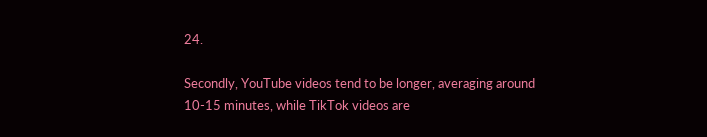24.

Secondly, YouTube videos tend to be longer, averaging around 10-15 minutes, while TikTok videos are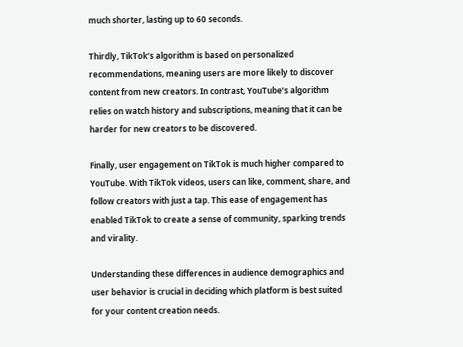much shorter, lasting up to 60 seconds.

Thirdly, TikTok’s algorithm is based on personalized recommendations, meaning users are more likely to discover content from new creators. In contrast, YouTube’s algorithm relies on watch history and subscriptions, meaning that it can be harder for new creators to be discovered.

Finally, user engagement on TikTok is much higher compared to YouTube. With TikTok videos, users can like, comment, share, and follow creators with just a tap. This ease of engagement has enabled TikTok to create a sense of community, sparking trends and virality.

Understanding these differences in audience demographics and user behavior is crucial in deciding which platform is best suited for your content creation needs.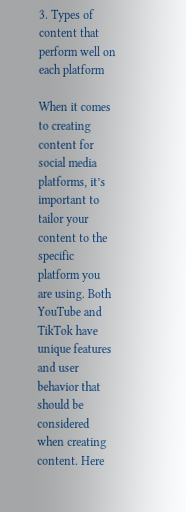3. Types of content that perform well on each platform

When it comes to creating content for social media platforms, it’s important to tailor your content to the specific platform you are using. Both YouTube and TikTok have unique features and user behavior that should be considered when creating content. Here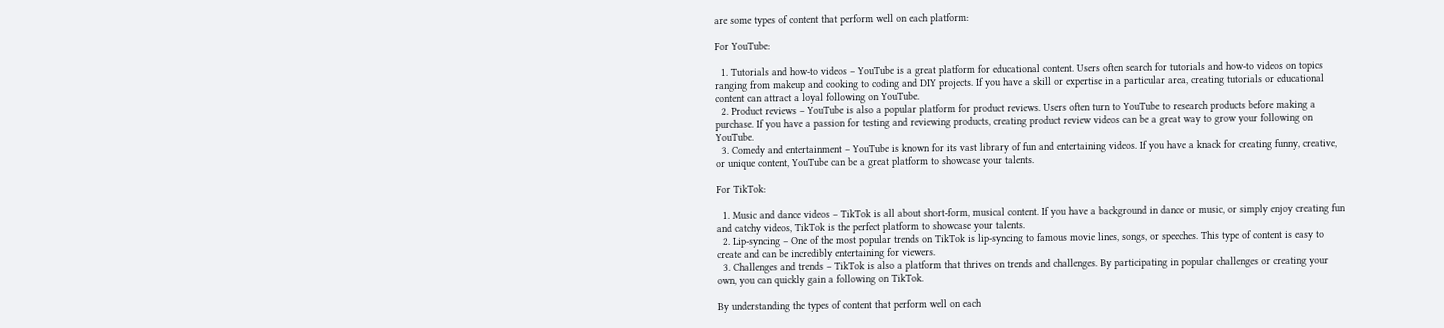are some types of content that perform well on each platform:

For YouTube:

  1. Tutorials and how-to videos – YouTube is a great platform for educational content. Users often search for tutorials and how-to videos on topics ranging from makeup and cooking to coding and DIY projects. If you have a skill or expertise in a particular area, creating tutorials or educational content can attract a loyal following on YouTube.
  2. Product reviews – YouTube is also a popular platform for product reviews. Users often turn to YouTube to research products before making a purchase. If you have a passion for testing and reviewing products, creating product review videos can be a great way to grow your following on YouTube.
  3. Comedy and entertainment – YouTube is known for its vast library of fun and entertaining videos. If you have a knack for creating funny, creative, or unique content, YouTube can be a great platform to showcase your talents.

For TikTok:

  1. Music and dance videos – TikTok is all about short-form, musical content. If you have a background in dance or music, or simply enjoy creating fun and catchy videos, TikTok is the perfect platform to showcase your talents.
  2. Lip-syncing – One of the most popular trends on TikTok is lip-syncing to famous movie lines, songs, or speeches. This type of content is easy to create and can be incredibly entertaining for viewers.
  3. Challenges and trends – TikTok is also a platform that thrives on trends and challenges. By participating in popular challenges or creating your own, you can quickly gain a following on TikTok.

By understanding the types of content that perform well on each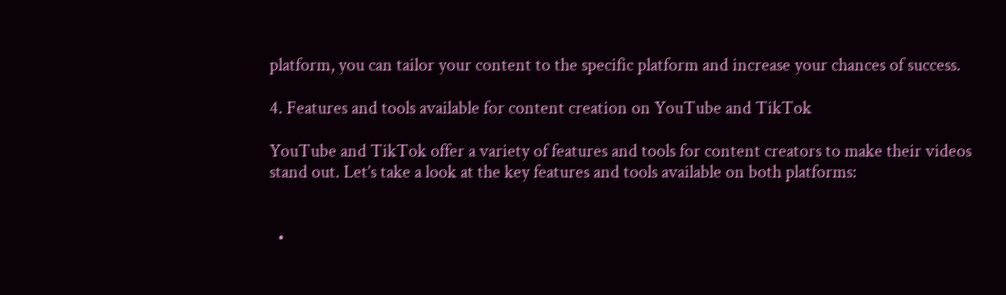platform, you can tailor your content to the specific platform and increase your chances of success.

4. Features and tools available for content creation on YouTube and TikTok

YouTube and TikTok offer a variety of features and tools for content creators to make their videos stand out. Let’s take a look at the key features and tools available on both platforms:


  •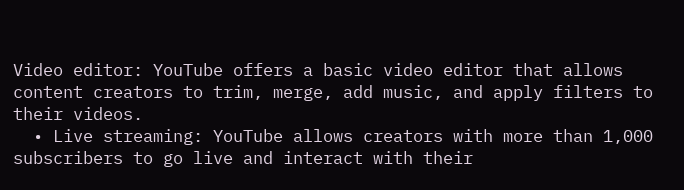Video editor: YouTube offers a basic video editor that allows content creators to trim, merge, add music, and apply filters to their videos.
  • Live streaming: YouTube allows creators with more than 1,000 subscribers to go live and interact with their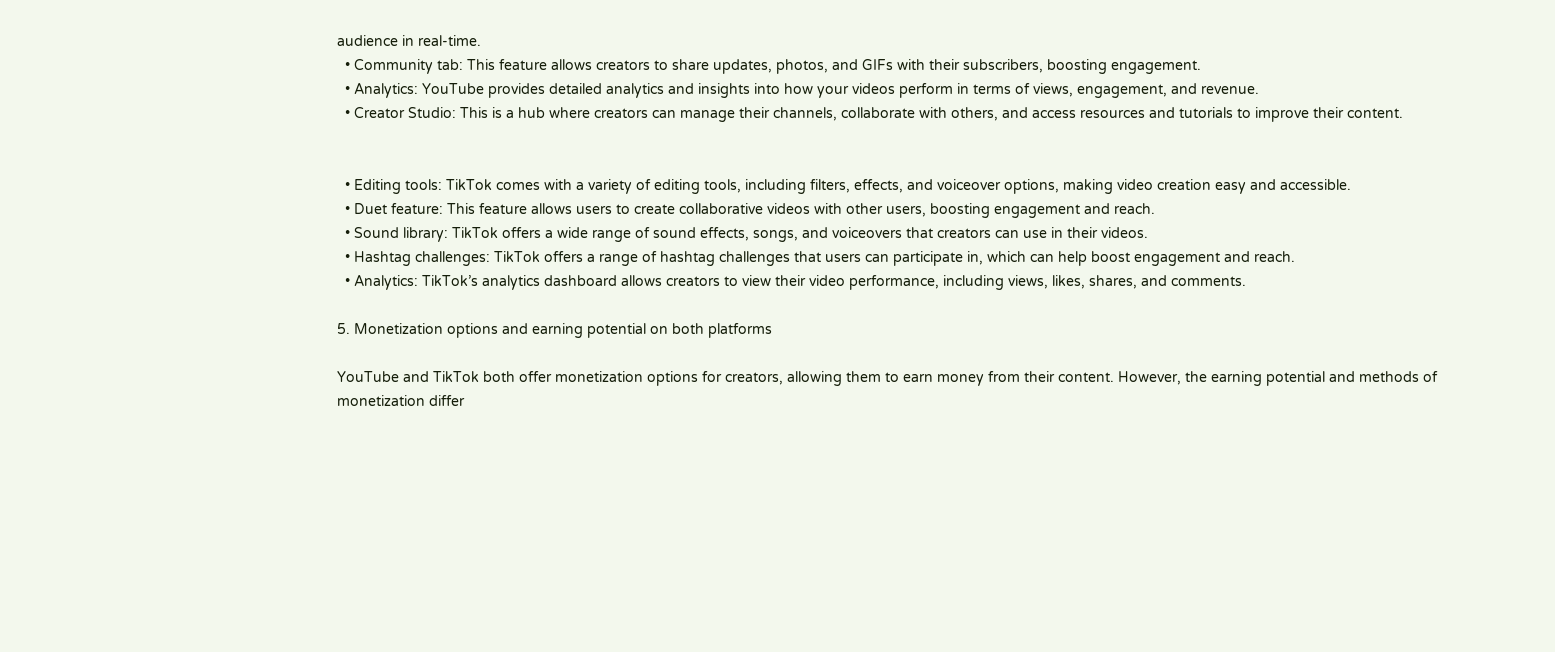audience in real-time.
  • Community tab: This feature allows creators to share updates, photos, and GIFs with their subscribers, boosting engagement.
  • Analytics: YouTube provides detailed analytics and insights into how your videos perform in terms of views, engagement, and revenue.
  • Creator Studio: This is a hub where creators can manage their channels, collaborate with others, and access resources and tutorials to improve their content.


  • Editing tools: TikTok comes with a variety of editing tools, including filters, effects, and voiceover options, making video creation easy and accessible.
  • Duet feature: This feature allows users to create collaborative videos with other users, boosting engagement and reach.
  • Sound library: TikTok offers a wide range of sound effects, songs, and voiceovers that creators can use in their videos.
  • Hashtag challenges: TikTok offers a range of hashtag challenges that users can participate in, which can help boost engagement and reach.
  • Analytics: TikTok’s analytics dashboard allows creators to view their video performance, including views, likes, shares, and comments.

5. Monetization options and earning potential on both platforms

YouTube and TikTok both offer monetization options for creators, allowing them to earn money from their content. However, the earning potential and methods of monetization differ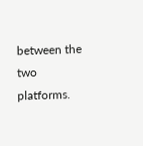between the two platforms.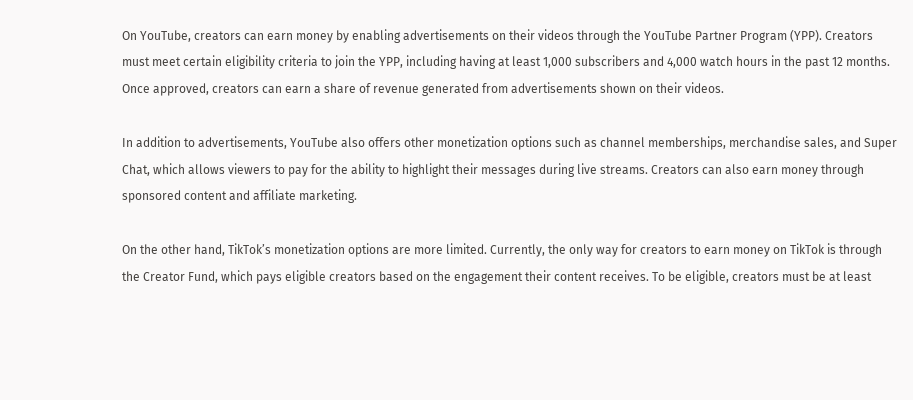On YouTube, creators can earn money by enabling advertisements on their videos through the YouTube Partner Program (YPP). Creators must meet certain eligibility criteria to join the YPP, including having at least 1,000 subscribers and 4,000 watch hours in the past 12 months. Once approved, creators can earn a share of revenue generated from advertisements shown on their videos.

In addition to advertisements, YouTube also offers other monetization options such as channel memberships, merchandise sales, and Super Chat, which allows viewers to pay for the ability to highlight their messages during live streams. Creators can also earn money through sponsored content and affiliate marketing.

On the other hand, TikTok’s monetization options are more limited. Currently, the only way for creators to earn money on TikTok is through the Creator Fund, which pays eligible creators based on the engagement their content receives. To be eligible, creators must be at least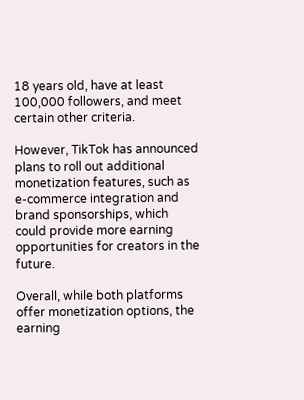18 years old, have at least 100,000 followers, and meet certain other criteria.

However, TikTok has announced plans to roll out additional monetization features, such as e-commerce integration and brand sponsorships, which could provide more earning opportunities for creators in the future.

Overall, while both platforms offer monetization options, the earning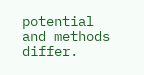potential and methods differ.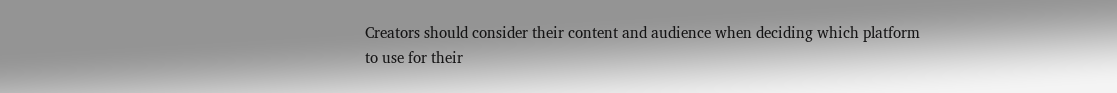Creators should consider their content and audience when deciding which platform to use for their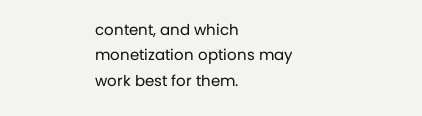content, and which monetization options may work best for them.